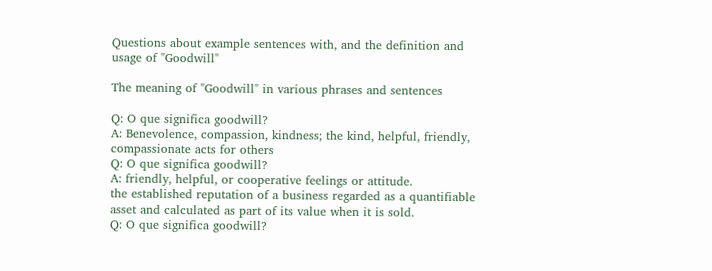Questions about example sentences with, and the definition and usage of "Goodwill"

The meaning of "Goodwill" in various phrases and sentences

Q: O que significa goodwill?
A: Benevolence, compassion, kindness; the kind, helpful, friendly, compassionate acts for others
Q: O que significa goodwill?
A: friendly, helpful, or cooperative feelings or attitude.
the established reputation of a business regarded as a quantifiable asset and calculated as part of its value when it is sold.
Q: O que significa goodwill?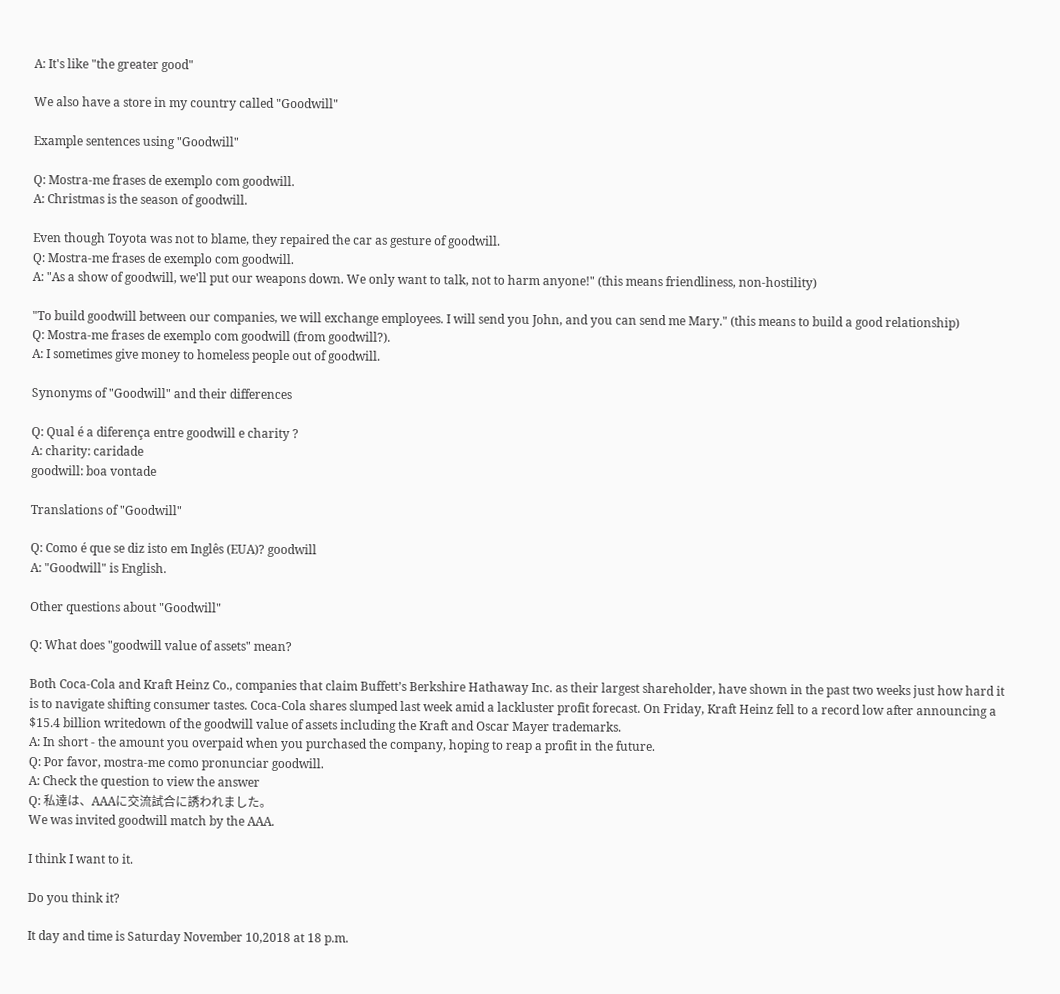A: It's like "the greater good"

We also have a store in my country called "Goodwill"

Example sentences using "Goodwill"

Q: Mostra-me frases de exemplo com goodwill.
A: Christmas is the season of goodwill.

Even though Toyota was not to blame, they repaired the car as gesture of goodwill.
Q: Mostra-me frases de exemplo com goodwill.
A: "As a show of goodwill, we'll put our weapons down. We only want to talk, not to harm anyone!" (this means friendliness, non-hostility)

"To build goodwill between our companies, we will exchange employees. I will send you John, and you can send me Mary." (this means to build a good relationship)
Q: Mostra-me frases de exemplo com goodwill (from goodwill?).
A: I sometimes give money to homeless people out of goodwill.

Synonyms of "Goodwill" and their differences

Q: Qual é a diferença entre goodwill e charity ?
A: charity: caridade
goodwill: boa vontade

Translations of "Goodwill"

Q: Como é que se diz isto em Inglês (EUA)? goodwill
A: "Goodwill" is English.

Other questions about "Goodwill"

Q: What does "goodwill value of assets" mean?

Both Coca-Cola and Kraft Heinz Co., companies that claim Buffett’s Berkshire Hathaway Inc. as their largest shareholder, have shown in the past two weeks just how hard it is to navigate shifting consumer tastes. Coca-Cola shares slumped last week amid a lackluster profit forecast. On Friday, Kraft Heinz fell to a record low after announcing a $15.4 billion writedown of the goodwill value of assets including the Kraft and Oscar Mayer trademarks.
A: In short - the amount you overpaid when you purchased the company, hoping to reap a profit in the future.
Q: Por favor, mostra-me como pronunciar goodwill.
A: Check the question to view the answer
Q: 私達は、AAAに交流試合に誘われました。
We was invited goodwill match by the AAA.

I think I want to it.

Do you think it?

It day and time is Saturday November 10,2018 at 18 p.m.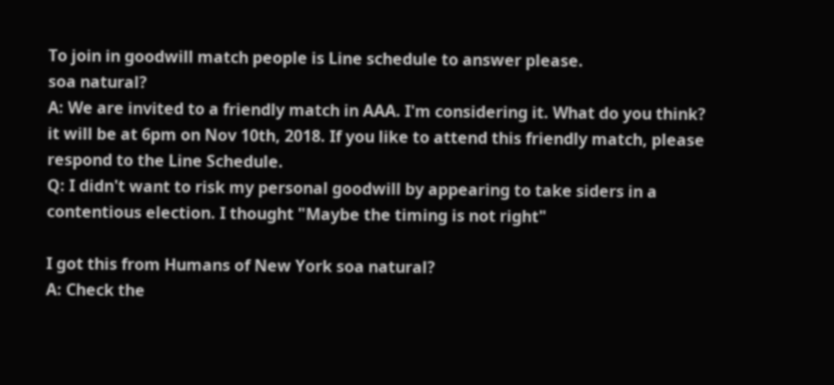To join in goodwill match people is Line schedule to answer please.
soa natural?
A: We are invited to a friendly match in AAA. I'm considering it. What do you think? it will be at 6pm on Nov 10th, 2018. If you like to attend this friendly match, please respond to the Line Schedule.
Q: I didn't want to risk my personal goodwill by appearing to take siders in a contentious election. I thought "Maybe the timing is not right"

I got this from Humans of New York soa natural?
A: Check the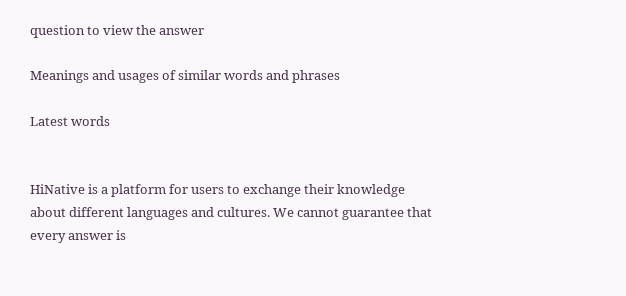question to view the answer

Meanings and usages of similar words and phrases

Latest words


HiNative is a platform for users to exchange their knowledge about different languages and cultures. We cannot guarantee that every answer is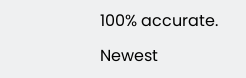100% accurate.

Newest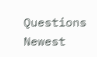Questions
Newest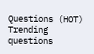Questions (HOT)
Trending questions